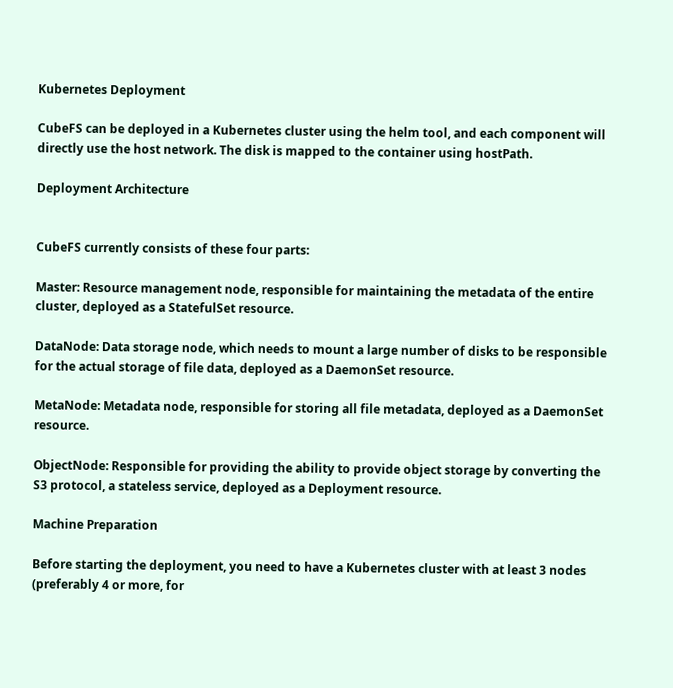Kubernetes Deployment

CubeFS can be deployed in a Kubernetes cluster using the helm tool, and each component will directly use the host network. The disk is mapped to the container using hostPath.

Deployment Architecture


CubeFS currently consists of these four parts:

Master: Resource management node, responsible for maintaining the metadata of the entire cluster, deployed as a StatefulSet resource.

DataNode: Data storage node, which needs to mount a large number of disks to be responsible for the actual storage of file data, deployed as a DaemonSet resource.

MetaNode: Metadata node, responsible for storing all file metadata, deployed as a DaemonSet resource.

ObjectNode: Responsible for providing the ability to provide object storage by converting the S3 protocol, a stateless service, deployed as a Deployment resource.

Machine Preparation

Before starting the deployment, you need to have a Kubernetes cluster with at least 3 nodes (preferably 4 or more, for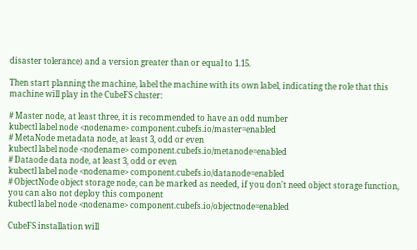disaster tolerance) and a version greater than or equal to 1.15.

Then start planning the machine, label the machine with its own label, indicating the role that this machine will play in the CubeFS cluster:

# Master node, at least three, it is recommended to have an odd number
kubectl label node <nodename> component.cubefs.io/master=enabled
# MetaNode metadata node, at least 3, odd or even
kubectl label node <nodename> component.cubefs.io/metanode=enabled
# Dataode data node, at least 3, odd or even
kubectl label node <nodename> component.cubefs.io/datanode=enabled
# ObjectNode object storage node, can be marked as needed, if you don't need object storage function, you can also not deploy this component
kubectl label node <nodename> component.cubefs.io/objectnode=enabled

CubeFS installation will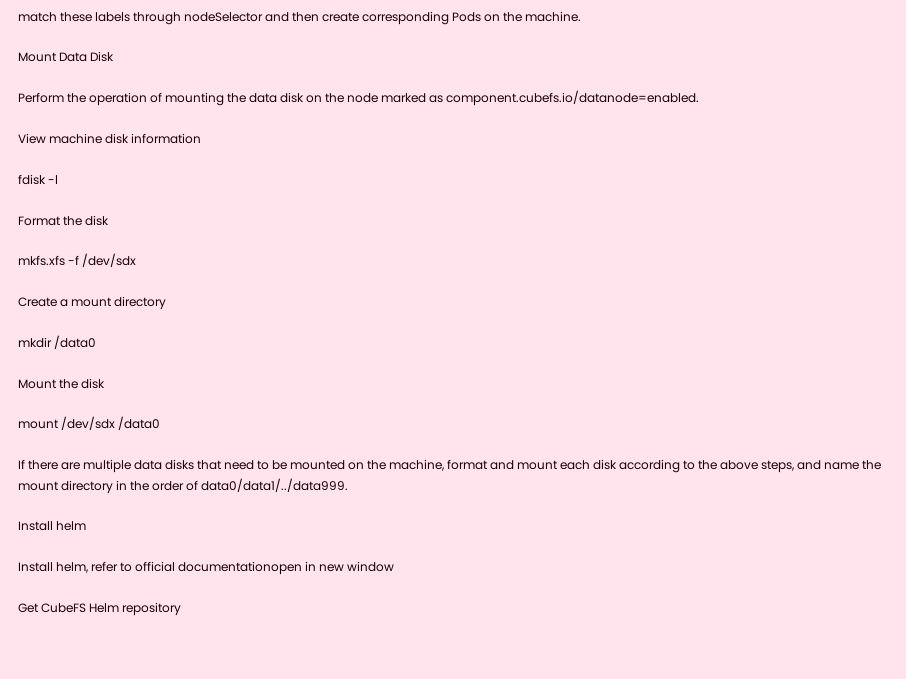match these labels through nodeSelector and then create corresponding Pods on the machine.

Mount Data Disk

Perform the operation of mounting the data disk on the node marked as component.cubefs.io/datanode=enabled.

View machine disk information

fdisk -l

Format the disk

mkfs.xfs -f /dev/sdx

Create a mount directory

mkdir /data0

Mount the disk

mount /dev/sdx /data0

If there are multiple data disks that need to be mounted on the machine, format and mount each disk according to the above steps, and name the mount directory in the order of data0/data1/../data999.

Install helm

Install helm, refer to official documentationopen in new window

Get CubeFS Helm repository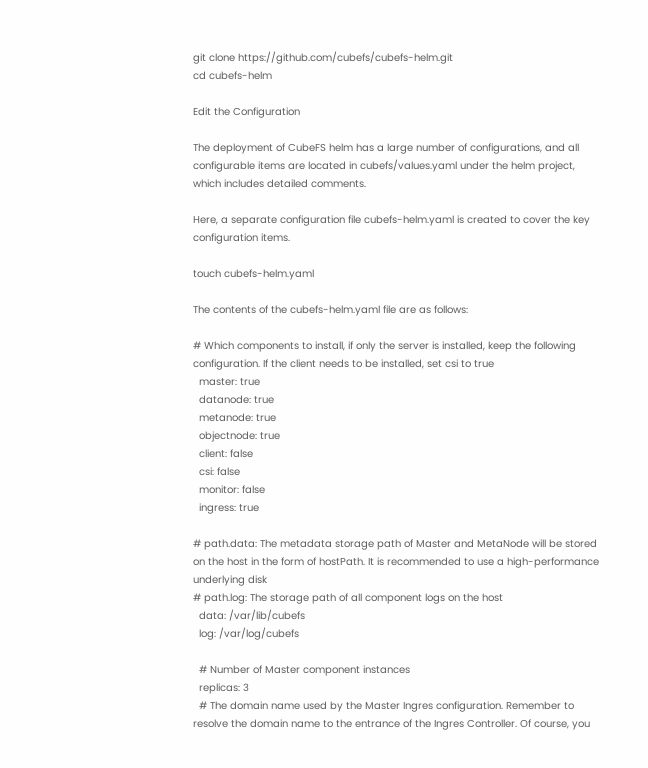git clone https://github.com/cubefs/cubefs-helm.git
cd cubefs-helm

Edit the Configuration

The deployment of CubeFS helm has a large number of configurations, and all configurable items are located in cubefs/values.yaml under the helm project, which includes detailed comments.

Here, a separate configuration file cubefs-helm.yaml is created to cover the key configuration items.

touch cubefs-helm.yaml

The contents of the cubefs-helm.yaml file are as follows:

# Which components to install, if only the server is installed, keep the following configuration. If the client needs to be installed, set csi to true
  master: true
  datanode: true
  metanode: true
  objectnode: true
  client: false
  csi: false
  monitor: false
  ingress: true

# path.data: The metadata storage path of Master and MetaNode will be stored on the host in the form of hostPath. It is recommended to use a high-performance underlying disk
# path.log: The storage path of all component logs on the host
  data: /var/lib/cubefs
  log: /var/log/cubefs

  # Number of Master component instances
  replicas: 3
  # The domain name used by the Master Ingres configuration. Remember to resolve the domain name to the entrance of the Ingres Controller. Of course, you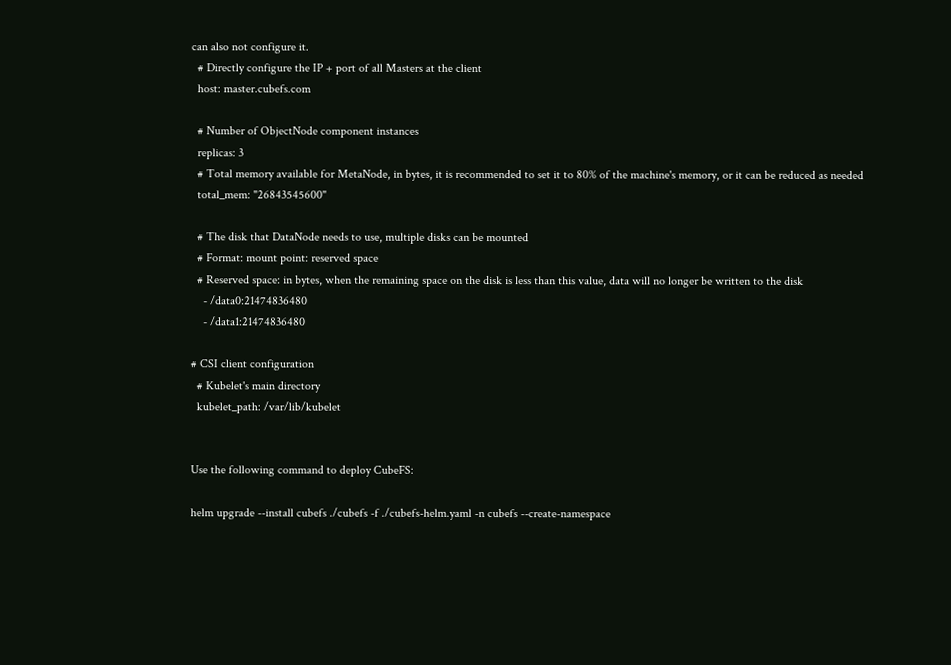can also not configure it.
  # Directly configure the IP + port of all Masters at the client
  host: master.cubefs.com

  # Number of ObjectNode component instances
  replicas: 3
  # Total memory available for MetaNode, in bytes, it is recommended to set it to 80% of the machine's memory, or it can be reduced as needed
  total_mem: "26843545600"

  # The disk that DataNode needs to use, multiple disks can be mounted
  # Format: mount point: reserved space
  # Reserved space: in bytes, when the remaining space on the disk is less than this value, data will no longer be written to the disk
    - /data0:21474836480
    - /data1:21474836480

# CSI client configuration
  # Kubelet's main directory
  kubelet_path: /var/lib/kubelet


Use the following command to deploy CubeFS:

helm upgrade --install cubefs ./cubefs -f ./cubefs-helm.yaml -n cubefs --create-namespace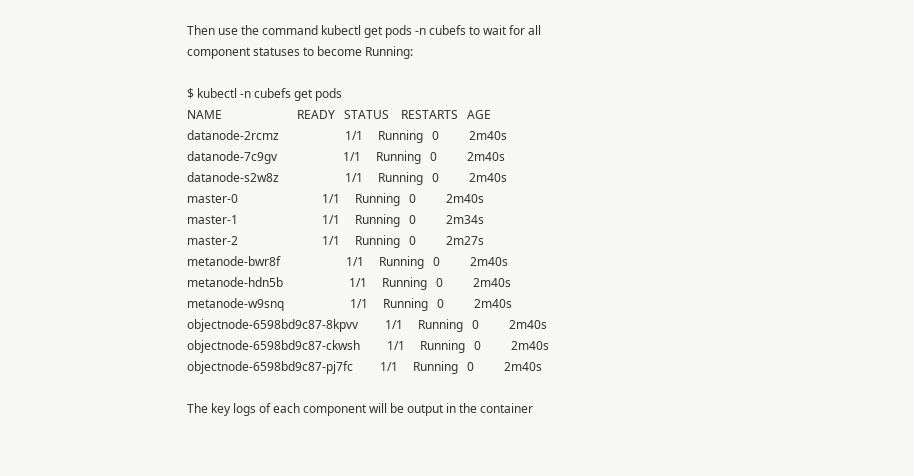Then use the command kubectl get pods -n cubefs to wait for all component statuses to become Running:

$ kubectl -n cubefs get pods
NAME                         READY   STATUS    RESTARTS   AGE
datanode-2rcmz                      1/1     Running   0          2m40s
datanode-7c9gv                      1/1     Running   0          2m40s
datanode-s2w8z                      1/1     Running   0          2m40s
master-0                            1/1     Running   0          2m40s
master-1                            1/1     Running   0          2m34s
master-2                            1/1     Running   0          2m27s
metanode-bwr8f                      1/1     Running   0          2m40s
metanode-hdn5b                      1/1     Running   0          2m40s
metanode-w9snq                      1/1     Running   0          2m40s
objectnode-6598bd9c87-8kpvv         1/1     Running   0          2m40s
objectnode-6598bd9c87-ckwsh         1/1     Running   0          2m40s
objectnode-6598bd9c87-pj7fc         1/1     Running   0          2m40s

The key logs of each component will be output in the container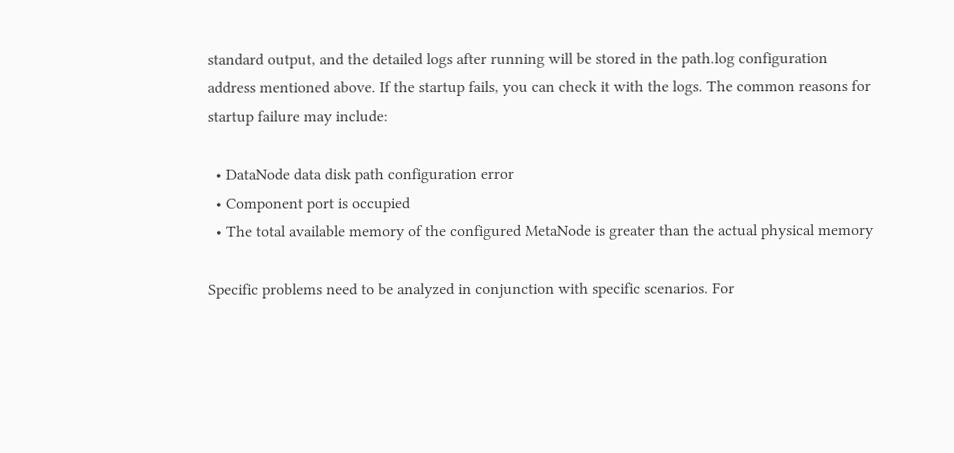standard output, and the detailed logs after running will be stored in the path.log configuration address mentioned above. If the startup fails, you can check it with the logs. The common reasons for startup failure may include:

  • DataNode data disk path configuration error
  • Component port is occupied
  • The total available memory of the configured MetaNode is greater than the actual physical memory

Specific problems need to be analyzed in conjunction with specific scenarios. For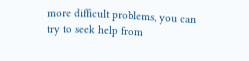more difficult problems, you can try to seek help from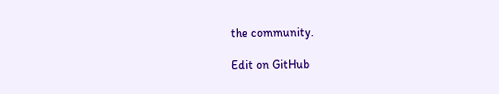the community.

Edit on GitHub